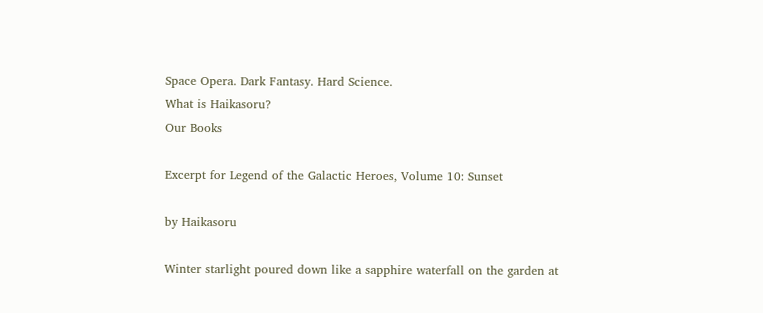Space Opera. Dark Fantasy. Hard Science.
What is Haikasoru?
Our Books

Excerpt for Legend of the Galactic Heroes, Volume 10: Sunset

by Haikasoru

Winter starlight poured down like a sapphire waterfall on the garden at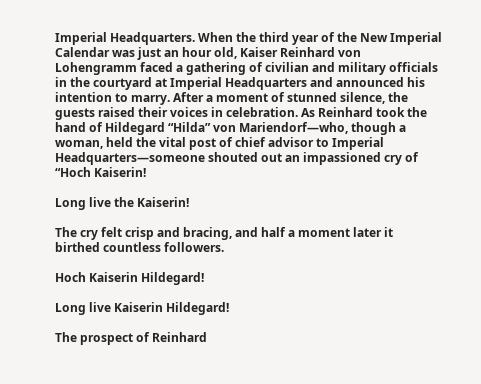Imperial Headquarters. When the third year of the New Imperial Calendar was just an hour old, Kaiser Reinhard von Lohengramm faced a gathering of civilian and military officials in the courtyard at Imperial Headquarters and announced his intention to marry. After a moment of stunned silence, the guests raised their voices in celebration. As Reinhard took the hand of Hildegard “Hilda” von Mariendorf—who, though a woman, held the vital post of chief advisor to Imperial Headquarters—someone shouted out an impassioned cry of “Hoch Kaiserin!

Long live the Kaiserin!

The cry felt crisp and bracing, and half a moment later it  birthed countless followers.

Hoch Kaiserin Hildegard!

Long live Kaiserin Hildegard!

The prospect of Reinhard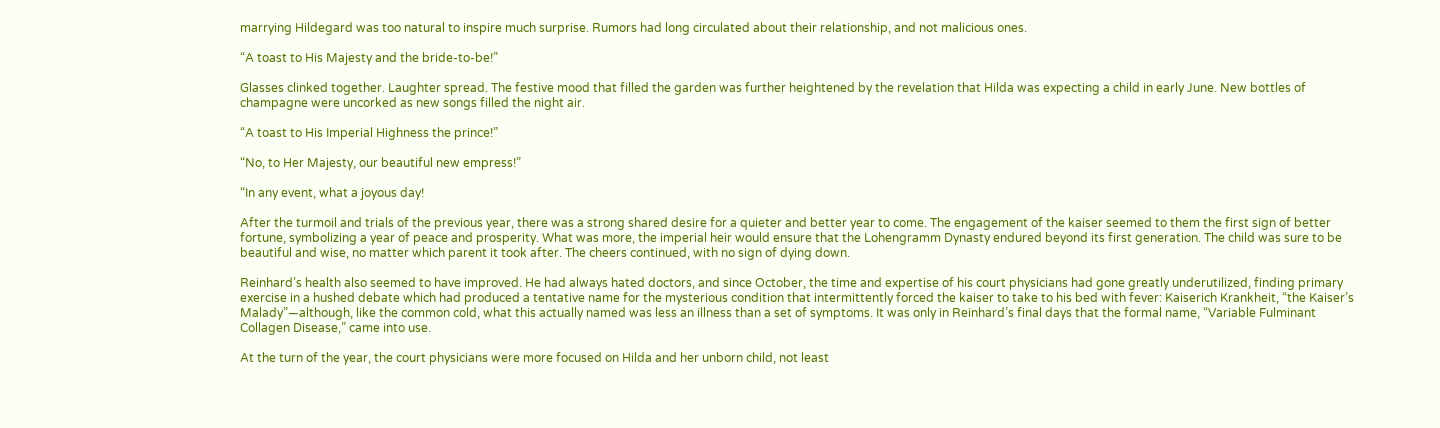marrying Hildegard was too natural to inspire much surprise. Rumors had long circulated about their relationship, and not malicious ones.

“A toast to His Majesty and the bride-to-be!”

Glasses clinked together. Laughter spread. The festive mood that filled the garden was further heightened by the revelation that Hilda was expecting a child in early June. New bottles of champagne were uncorked as new songs filled the night air.

“A toast to His Imperial Highness the prince!”

“No, to Her Majesty, our beautiful new empress!”

“In any event, what a joyous day!

After the turmoil and trials of the previous year, there was a strong shared desire for a quieter and better year to come. The engagement of the kaiser seemed to them the first sign of better fortune, symbolizing a year of peace and prosperity. What was more, the imperial heir would ensure that the Lohengramm Dynasty endured beyond its first generation. The child was sure to be beautiful and wise, no matter which parent it took after. The cheers continued, with no sign of dying down.

Reinhard’s health also seemed to have improved. He had always hated doctors, and since October, the time and expertise of his court physicians had gone greatly underutilized, finding primary exercise in a hushed debate which had produced a tentative name for the mysterious condition that intermittently forced the kaiser to take to his bed with fever: Kaiserich Krankheit, “the Kaiser’s Malady”—although, like the common cold, what this actually named was less an illness than a set of symptoms. It was only in Reinhard’s final days that the formal name, “Variable Fulminant Collagen Disease,” came into use.

At the turn of the year, the court physicians were more focused on Hilda and her unborn child, not least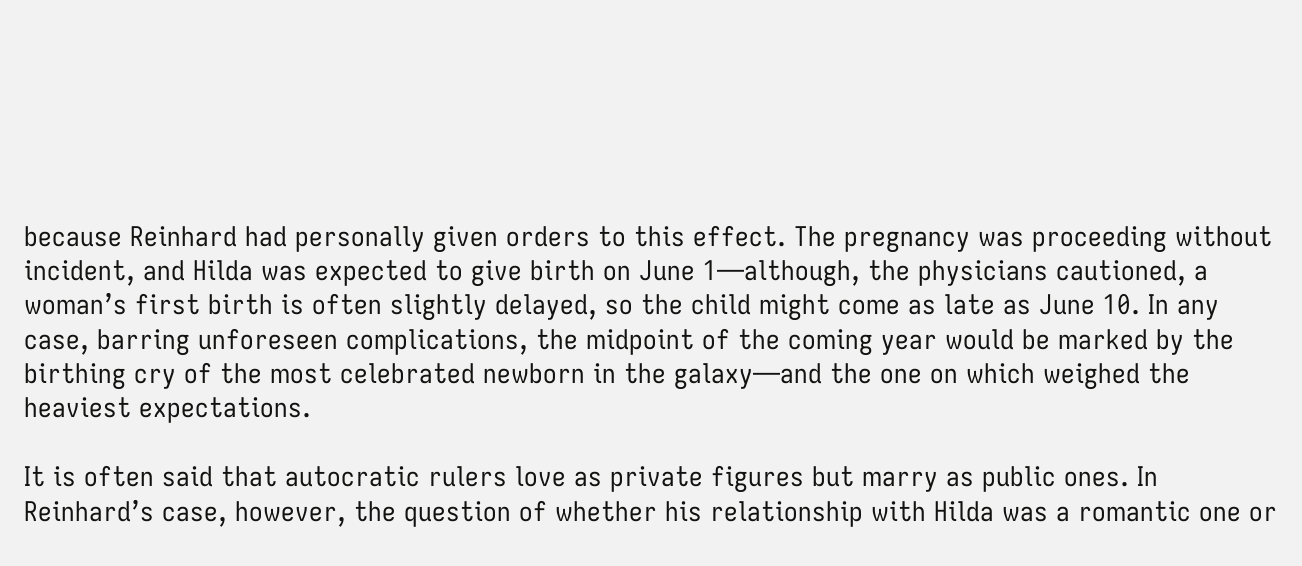because Reinhard had personally given orders to this effect. The pregnancy was proceeding without incident, and Hilda was expected to give birth on June 1—although, the physicians cautioned, a woman’s first birth is often slightly delayed, so the child might come as late as June 10. In any case, barring unforeseen complications, the midpoint of the coming year would be marked by the birthing cry of the most celebrated newborn in the galaxy—and the one on which weighed the heaviest expectations.

It is often said that autocratic rulers love as private figures but marry as public ones. In Reinhard’s case, however, the question of whether his relationship with Hilda was a romantic one or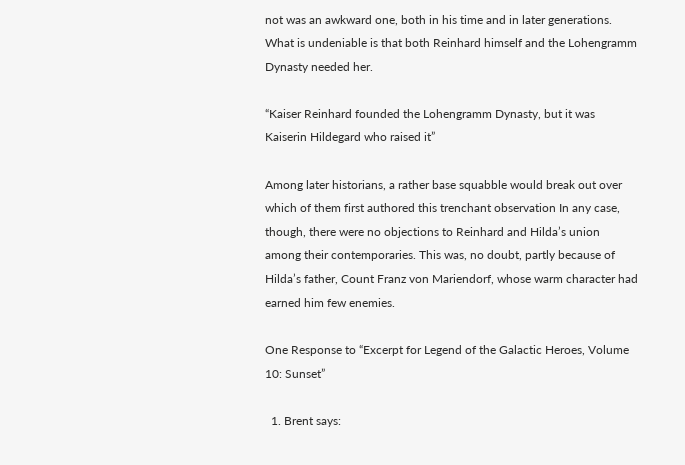not was an awkward one, both in his time and in later generations. What is undeniable is that both Reinhard himself and the Lohengramm Dynasty needed her.

“Kaiser Reinhard founded the Lohengramm Dynasty, but it was Kaiserin Hildegard who raised it”

Among later historians, a rather base squabble would break out over which of them first authored this trenchant observation In any case, though, there were no objections to Reinhard and Hilda’s union among their contemporaries. This was, no doubt, partly because of Hilda’s father, Count Franz von Mariendorf, whose warm character had earned him few enemies.

One Response to “Excerpt for Legend of the Galactic Heroes, Volume 10: Sunset”

  1. Brent says: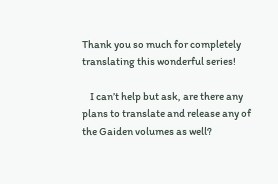Thank you so much for completely translating this wonderful series!

    I can’t help but ask, are there any plans to translate and release any of the Gaiden volumes as well?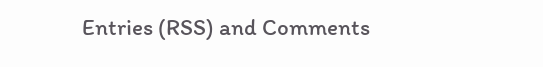Entries (RSS) and Comments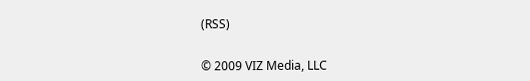(RSS)


© 2009 VIZ Media, LLC